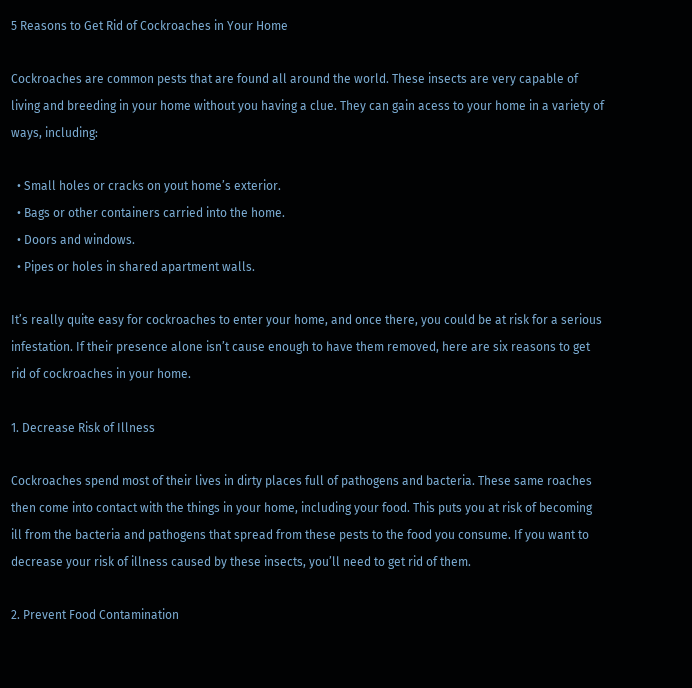5 Reasons to Get Rid of Cockroaches in Your Home

Cockroaches are common pests that are found all around the world. These insects are very capable of living and breeding in your home without you having a clue. They can gain acess to your home in a variety of ways, including:

  • Small holes or cracks on yout home’s exterior.
  • Bags or other containers carried into the home.
  • Doors and windows.
  • Pipes or holes in shared apartment walls.

It’s really quite easy for cockroaches to enter your home, and once there, you could be at risk for a serious infestation. If their presence alone isn’t cause enough to have them removed, here are six reasons to get rid of cockroaches in your home.

1. Decrease Risk of Illness

Cockroaches spend most of their lives in dirty places full of pathogens and bacteria. These same roaches then come into contact with the things in your home, including your food. This puts you at risk of becoming ill from the bacteria and pathogens that spread from these pests to the food you consume. If you want to decrease your risk of illness caused by these insects, you’ll need to get rid of them.

2. Prevent Food Contamination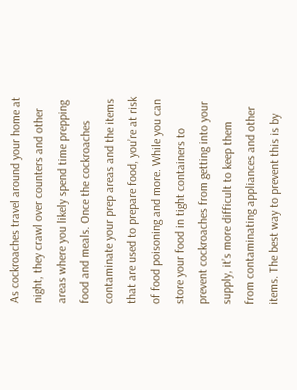As cockroaches travel around your home at night, they crawl over counters and other areas where you likely spend time prepping food and meals. Once the cockroaches contaminate your prep areas and the items that are used to prepare food, you’re at risk of food poisoning and more. While you can store your food in tight containers to prevent cockroaches from getting into your supply, it’s more difficult to keep them from contaminating appliances and other items. The best way to prevent this is by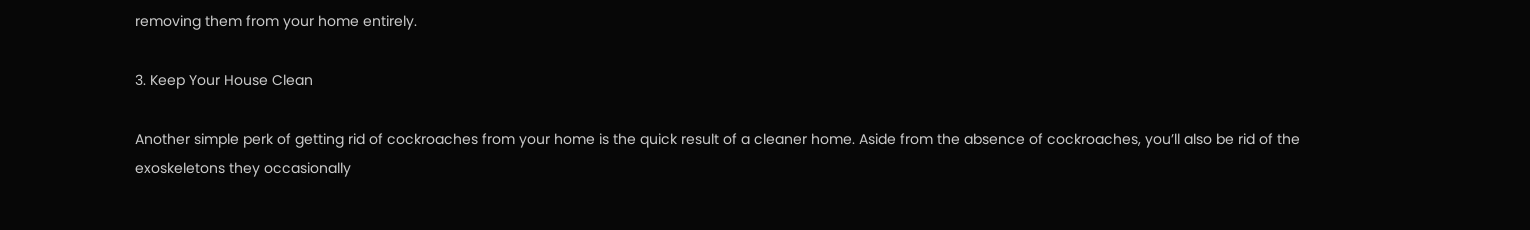removing them from your home entirely.

3. Keep Your House Clean

Another simple perk of getting rid of cockroaches from your home is the quick result of a cleaner home. Aside from the absence of cockroaches, you’ll also be rid of the exoskeletons they occasionally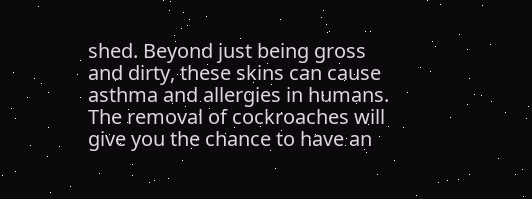shed. Beyond just being gross and dirty, these skins can cause asthma and allergies in humans. The removal of cockroaches will give you the chance to have an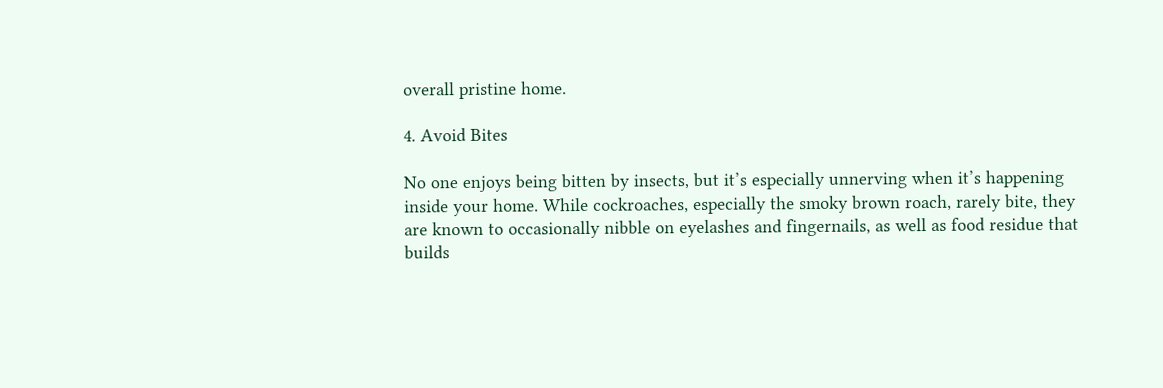overall pristine home.

4. Avoid Bites

No one enjoys being bitten by insects, but it’s especially unnerving when it’s happening inside your home. While cockroaches, especially the smoky brown roach, rarely bite, they are known to occasionally nibble on eyelashes and fingernails, as well as food residue that builds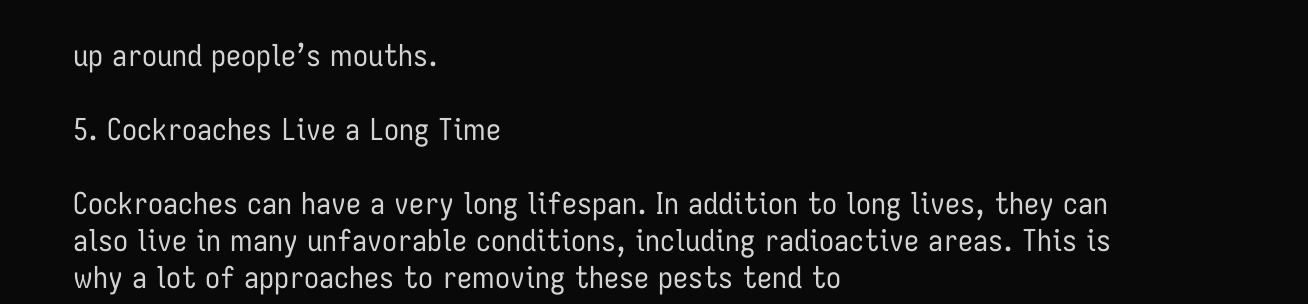up around people’s mouths.

5. Cockroaches Live a Long Time

Cockroaches can have a very long lifespan. In addition to long lives, they can also live in many unfavorable conditions, including radioactive areas. This is why a lot of approaches to removing these pests tend to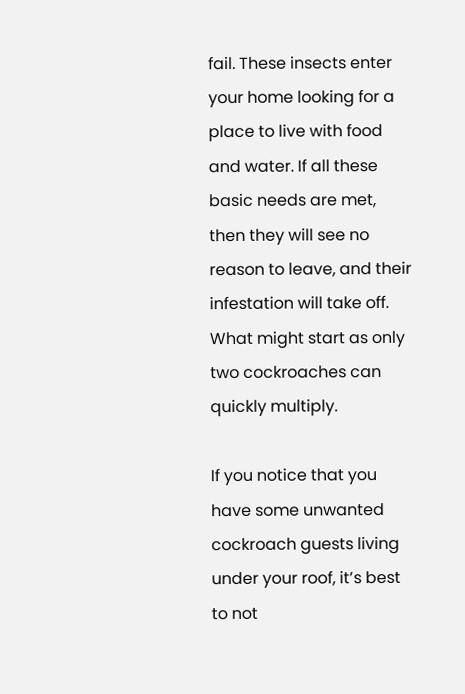fail. These insects enter your home looking for a place to live with food and water. If all these basic needs are met, then they will see no reason to leave, and their infestation will take off. What might start as only two cockroaches can quickly multiply.

If you notice that you have some unwanted cockroach guests living under your roof, it’s best to not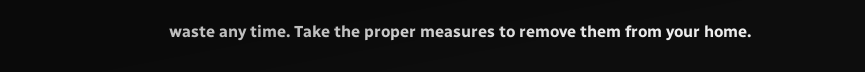waste any time. Take the proper measures to remove them from your home.